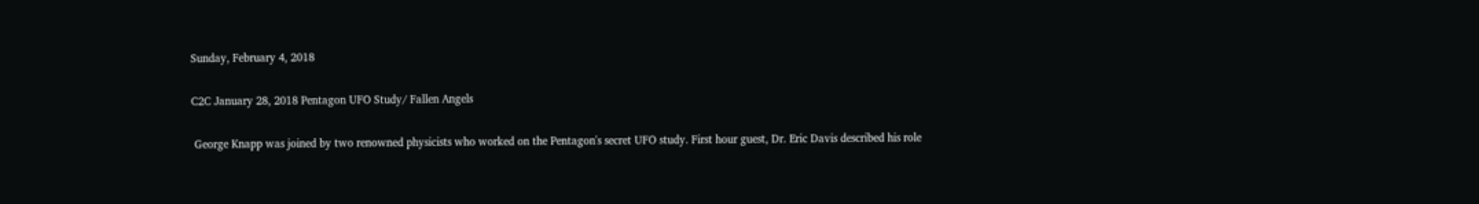Sunday, February 4, 2018

C2C January 28, 2018 Pentagon UFO Study/ Fallen Angels

 George Knapp was joined by two renowned physicists who worked on the Pentagon's secret UFO study. First hour guest, Dr. Eric Davis described his role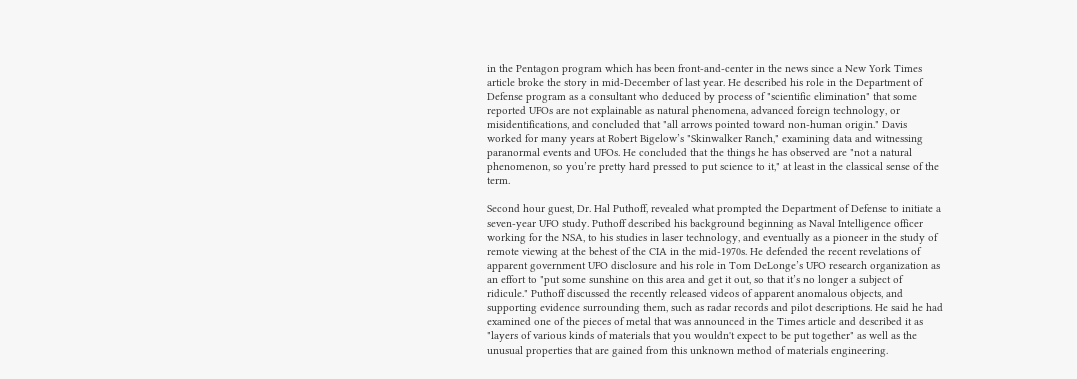in the Pentagon program which has been front-and-center in the news since a New York Times article broke the story in mid-December of last year. He described his role in the Department of Defense program as a consultant who deduced by process of "scientific elimination" that some reported UFOs are not explainable as natural phenomena, advanced foreign technology, or misidentifications, and concluded that "all arrows pointed toward non-human origin." Davis worked for many years at Robert Bigelow’s "Skinwalker Ranch," examining data and witnessing paranormal events and UFOs. He concluded that the things he has observed are "not a natural phenomenon, so you’re pretty hard pressed to put science to it," at least in the classical sense of the term.

Second hour guest, Dr. Hal Puthoff, revealed what prompted the Department of Defense to initiate a seven-year UFO study. Puthoff described his background beginning as Naval Intelligence officer working for the NSA, to his studies in laser technology, and eventually as a pioneer in the study of remote viewing at the behest of the CIA in the mid-1970s. He defended the recent revelations of apparent government UFO disclosure and his role in Tom DeLonge’s UFO research organization as an effort to "put some sunshine on this area and get it out, so that it’s no longer a subject of ridicule." Puthoff discussed the recently released videos of apparent anomalous objects, and supporting evidence surrounding them, such as radar records and pilot descriptions. He said he had examined one of the pieces of metal that was announced in the Times article and described it as "layers of various kinds of materials that you wouldn't expect to be put together" as well as the unusual properties that are gained from this unknown method of materials engineering.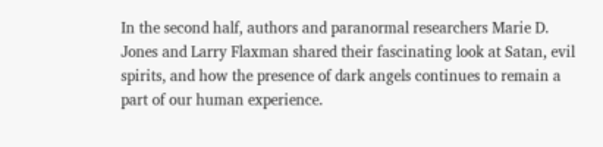In the second half, authors and paranormal researchers Marie D. Jones and Larry Flaxman shared their fascinating look at Satan, evil spirits, and how the presence of dark angels continues to remain a part of our human experience.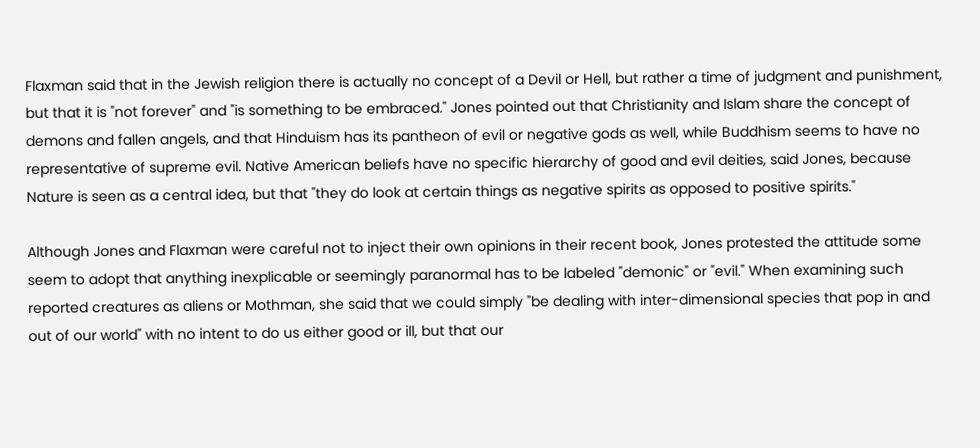Flaxman said that in the Jewish religion there is actually no concept of a Devil or Hell, but rather a time of judgment and punishment, but that it is "not forever" and "is something to be embraced." Jones pointed out that Christianity and Islam share the concept of demons and fallen angels, and that Hinduism has its pantheon of evil or negative gods as well, while Buddhism seems to have no representative of supreme evil. Native American beliefs have no specific hierarchy of good and evil deities, said Jones, because Nature is seen as a central idea, but that "they do look at certain things as negative spirits as opposed to positive spirits."

Although Jones and Flaxman were careful not to inject their own opinions in their recent book, Jones protested the attitude some seem to adopt that anything inexplicable or seemingly paranormal has to be labeled "demonic" or "evil." When examining such reported creatures as aliens or Mothman, she said that we could simply "be dealing with inter-dimensional species that pop in and out of our world" with no intent to do us either good or ill, but that our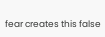fear creates this false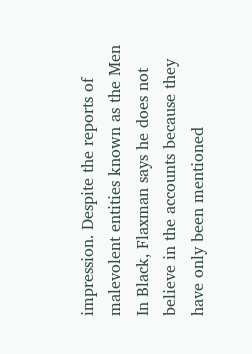impression. Despite the reports of malevolent entities known as the Men In Black, Flaxman says he does not believe in the accounts because they have only been mentioned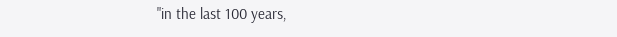"in the last 100 years,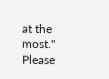at the most."
Please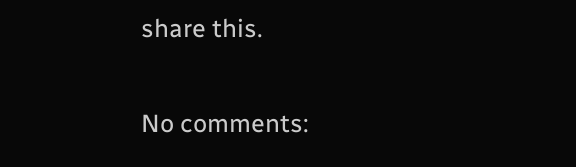share this.

No comments: